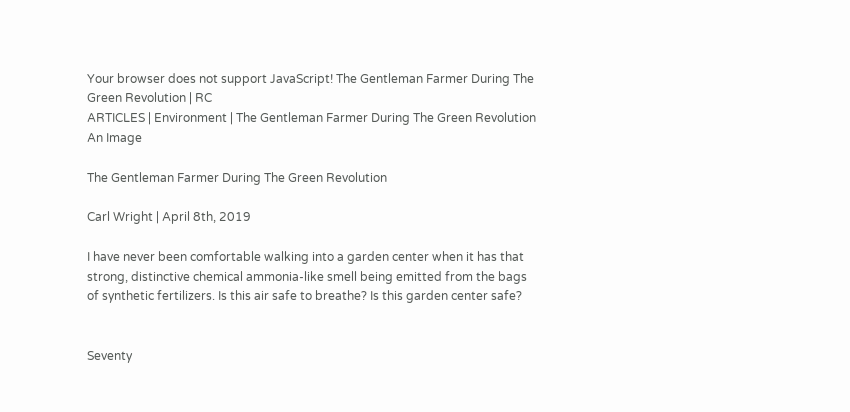Your browser does not support JavaScript! The Gentleman Farmer During The Green Revolution | RC
ARTICLES | Environment | The Gentleman Farmer During The Green Revolution
An Image

The Gentleman Farmer During The Green Revolution

Carl Wright | April 8th, 2019

I have never been comfortable walking into a garden center when it has that strong, distinctive chemical ammonia-like smell being emitted from the bags of synthetic fertilizers. Is this air safe to breathe? Is this garden center safe?


Seventy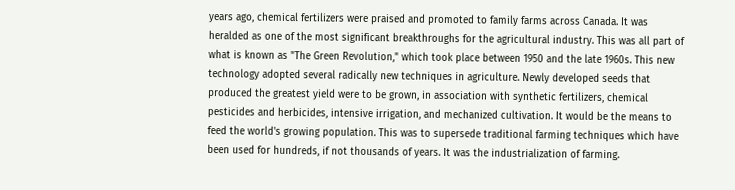years ago, chemical fertilizers were praised and promoted to family farms across Canada. It was heralded as one of the most significant breakthroughs for the agricultural industry. This was all part of what is known as "The Green Revolution," which took place between 1950 and the late 1960s. This new technology adopted several radically new techniques in agriculture. Newly developed seeds that produced the greatest yield were to be grown, in association with synthetic fertilizers, chemical pesticides and herbicides, intensive irrigation, and mechanized cultivation. It would be the means to feed the world's growing population. This was to supersede traditional farming techniques which have been used for hundreds, if not thousands of years. It was the industrialization of farming.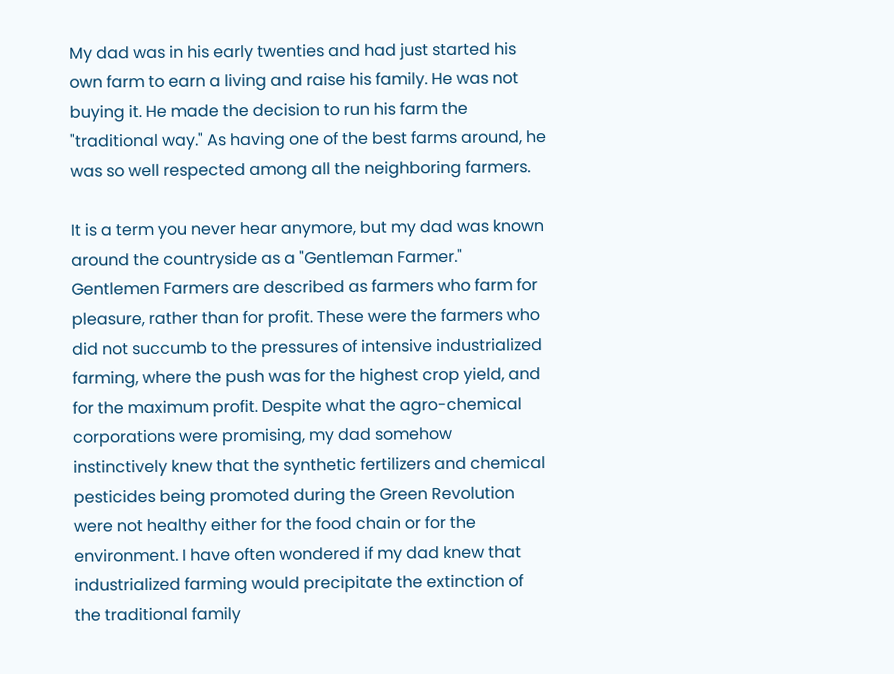My dad was in his early twenties and had just started his own farm to earn a living and raise his family. He was not buying it. He made the decision to run his farm the "traditional way." As having one of the best farms around, he was so well respected among all the neighboring farmers.

It is a term you never hear anymore, but my dad was known around the countryside as a "Gentleman Farmer." Gentlemen Farmers are described as farmers who farm for pleasure, rather than for profit. These were the farmers who did not succumb to the pressures of intensive industrialized farming, where the push was for the highest crop yield, and for the maximum profit. Despite what the agro-chemical corporations were promising, my dad somehow instinctively knew that the synthetic fertilizers and chemical pesticides being promoted during the Green Revolution were not healthy either for the food chain or for the environment. I have often wondered if my dad knew that industrialized farming would precipitate the extinction of the traditional family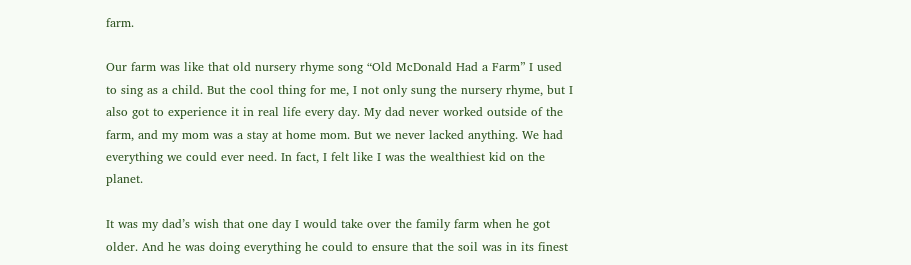farm.

Our farm was like that old nursery rhyme song “Old McDonald Had a Farm” I used to sing as a child. But the cool thing for me, I not only sung the nursery rhyme, but I also got to experience it in real life every day. My dad never worked outside of the farm, and my mom was a stay at home mom. But we never lacked anything. We had everything we could ever need. In fact, I felt like I was the wealthiest kid on the planet.

It was my dad’s wish that one day I would take over the family farm when he got older. And he was doing everything he could to ensure that the soil was in its finest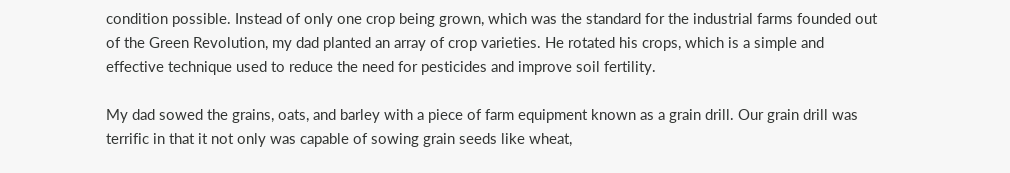condition possible. Instead of only one crop being grown, which was the standard for the industrial farms founded out of the Green Revolution, my dad planted an array of crop varieties. He rotated his crops, which is a simple and effective technique used to reduce the need for pesticides and improve soil fertility.

My dad sowed the grains, oats, and barley with a piece of farm equipment known as a grain drill. Our grain drill was terrific in that it not only was capable of sowing grain seeds like wheat,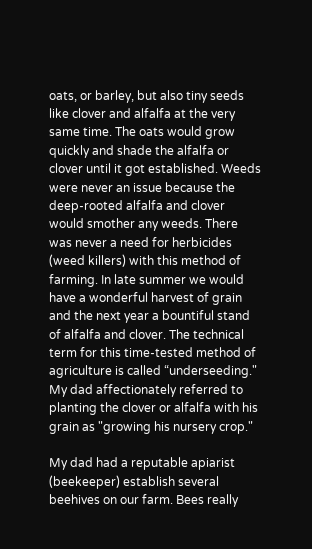oats, or barley, but also tiny seeds like clover and alfalfa at the very same time. The oats would grow quickly and shade the alfalfa or clover until it got established. Weeds were never an issue because the deep-rooted alfalfa and clover would smother any weeds. There was never a need for herbicides (weed killers) with this method of farming. In late summer we would have a wonderful harvest of grain and the next year a bountiful stand of alfalfa and clover. The technical term for this time-tested method of agriculture is called “underseeding." My dad affectionately referred to planting the clover or alfalfa with his grain as "growing his nursery crop."

My dad had a reputable apiarist (beekeeper) establish several beehives on our farm. Bees really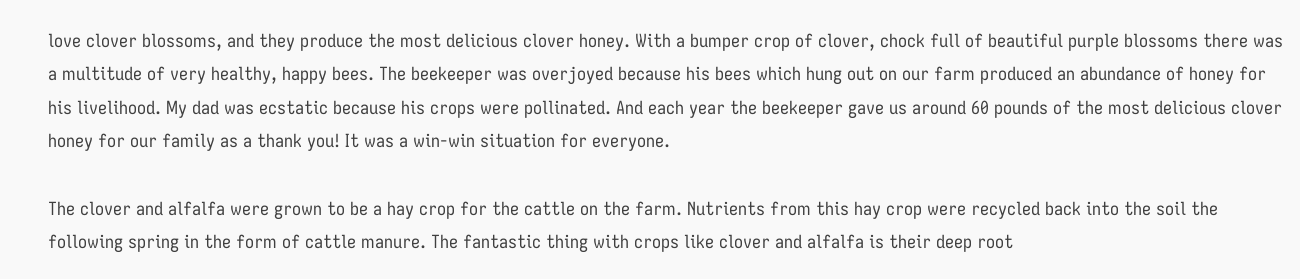love clover blossoms, and they produce the most delicious clover honey. With a bumper crop of clover, chock full of beautiful purple blossoms there was a multitude of very healthy, happy bees. The beekeeper was overjoyed because his bees which hung out on our farm produced an abundance of honey for his livelihood. My dad was ecstatic because his crops were pollinated. And each year the beekeeper gave us around 60 pounds of the most delicious clover honey for our family as a thank you! It was a win-win situation for everyone.

The clover and alfalfa were grown to be a hay crop for the cattle on the farm. Nutrients from this hay crop were recycled back into the soil the following spring in the form of cattle manure. The fantastic thing with crops like clover and alfalfa is their deep root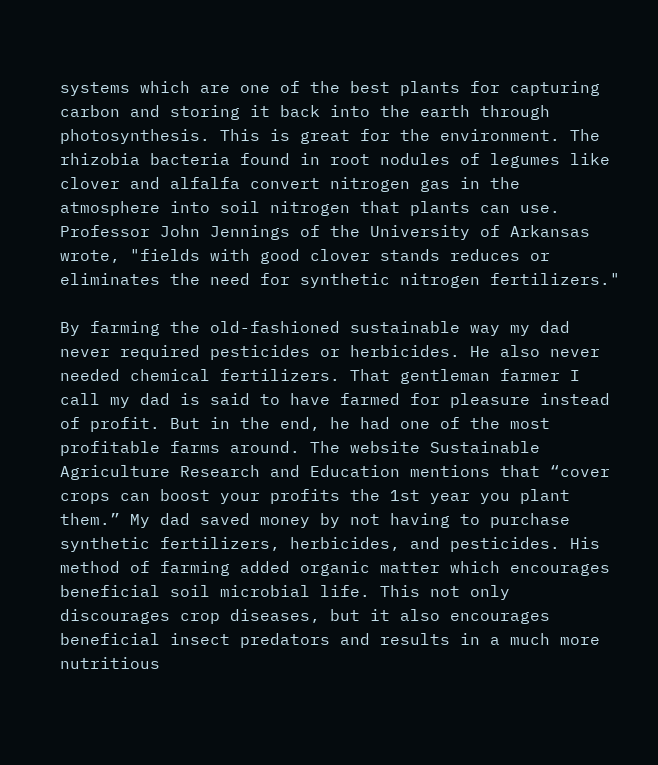systems which are one of the best plants for capturing carbon and storing it back into the earth through photosynthesis. This is great for the environment. The rhizobia bacteria found in root nodules of legumes like clover and alfalfa convert nitrogen gas in the atmosphere into soil nitrogen that plants can use. Professor John Jennings of the University of Arkansas wrote, "fields with good clover stands reduces or eliminates the need for synthetic nitrogen fertilizers."

By farming the old-fashioned sustainable way my dad never required pesticides or herbicides. He also never needed chemical fertilizers. That gentleman farmer I call my dad is said to have farmed for pleasure instead of profit. But in the end, he had one of the most profitable farms around. The website Sustainable Agriculture Research and Education mentions that “cover crops can boost your profits the 1st year you plant them.” My dad saved money by not having to purchase synthetic fertilizers, herbicides, and pesticides. His method of farming added organic matter which encourages beneficial soil microbial life. This not only discourages crop diseases, but it also encourages beneficial insect predators and results in a much more nutritious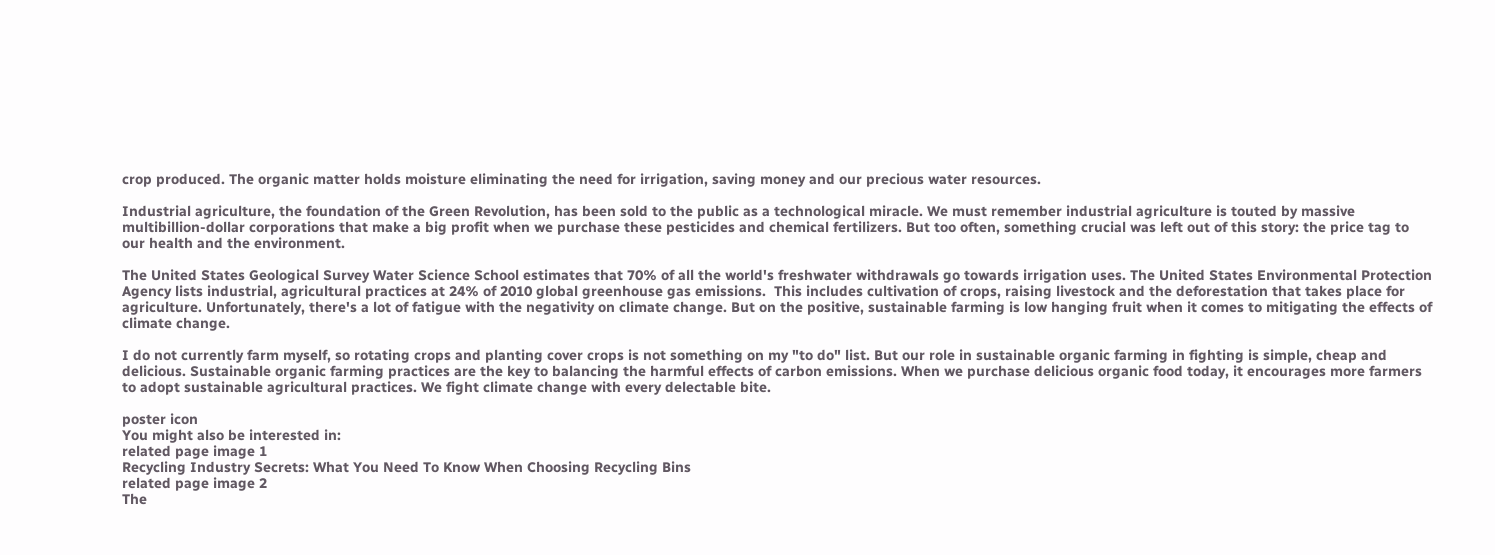crop produced. The organic matter holds moisture eliminating the need for irrigation, saving money and our precious water resources.

Industrial agriculture, the foundation of the Green Revolution, has been sold to the public as a technological miracle. We must remember industrial agriculture is touted by massive multibillion-dollar corporations that make a big profit when we purchase these pesticides and chemical fertilizers. But too often, something crucial was left out of this story: the price tag to our health and the environment.

The United States Geological Survey Water Science School estimates that 70% of all the world's freshwater withdrawals go towards irrigation uses. The United States Environmental Protection Agency lists industrial, agricultural practices at 24% of 2010 global greenhouse gas emissions.  This includes cultivation of crops, raising livestock and the deforestation that takes place for agriculture. Unfortunately, there's a lot of fatigue with the negativity on climate change. But on the positive, sustainable farming is low hanging fruit when it comes to mitigating the effects of climate change.

I do not currently farm myself, so rotating crops and planting cover crops is not something on my "to do" list. But our role in sustainable organic farming in fighting is simple, cheap and delicious. Sustainable organic farming practices are the key to balancing the harmful effects of carbon emissions. When we purchase delicious organic food today, it encourages more farmers to adopt sustainable agricultural practices. We fight climate change with every delectable bite.

poster icon
You might also be interested in:
related page image 1
Recycling Industry Secrets: What You Need To Know When Choosing Recycling Bins
related page image 2
The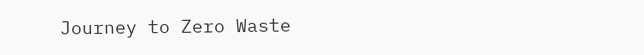Journey to Zero Waste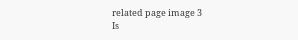related page image 3
Is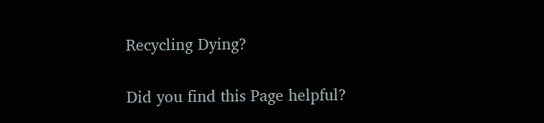Recycling Dying?

Did you find this Page helpful?